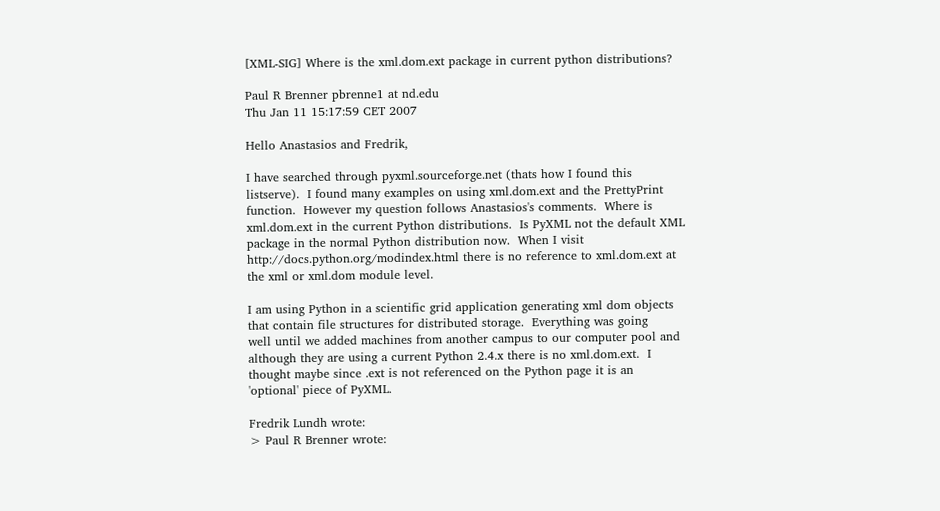[XML-SIG] Where is the xml.dom.ext package in current python distributions?

Paul R Brenner pbrenne1 at nd.edu
Thu Jan 11 15:17:59 CET 2007

Hello Anastasios and Fredrik,

I have searched through pyxml.sourceforge.net (thats how I found this
listserve).  I found many examples on using xml.dom.ext and the PrettyPrint
function.  However my question follows Anastasios's comments.  Where is
xml.dom.ext in the current Python distributions.  Is PyXML not the default XML
package in the normal Python distribution now.  When I visit
http://docs.python.org/modindex.html there is no reference to xml.dom.ext at
the xml or xml.dom module level.

I am using Python in a scientific grid application generating xml dom objects
that contain file structures for distributed storage.  Everything was going
well until we added machines from another campus to our computer pool and
although they are using a current Python 2.4.x there is no xml.dom.ext.  I
thought maybe since .ext is not referenced on the Python page it is an
'optional' piece of PyXML.

Fredrik Lundh wrote:
> Paul R Brenner wrote: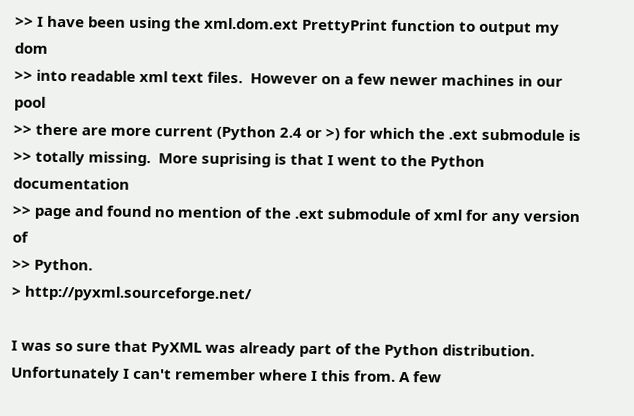>> I have been using the xml.dom.ext PrettyPrint function to output my dom
>> into readable xml text files.  However on a few newer machines in our pool
>> there are more current (Python 2.4 or >) for which the .ext submodule is
>> totally missing.  More suprising is that I went to the Python documentation
>> page and found no mention of the .ext submodule of xml for any version of
>> Python.
> http://pyxml.sourceforge.net/

I was so sure that PyXML was already part of the Python distribution.
Unfortunately I can't remember where I this from. A few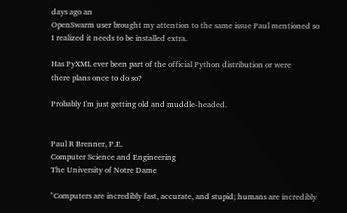days ago an
OpenSwarm user brought my attention to the same issue Paul mentioned so
I realized it needs to be installed extra.

Has PyXML ever been part of the official Python distribution or were
there plans once to do so?

Probably I'm just getting old and muddle-headed.


Paul R Brenner, P.E.
Computer Science and Engineering
The University of Notre Dame

"Computers are incredibly fast, accurate, and stupid; humans are incredibly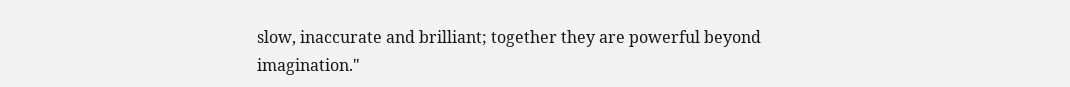slow, inaccurate and brilliant; together they are powerful beyond imagination."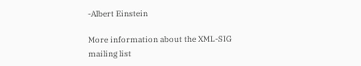-Albert Einstein

More information about the XML-SIG mailing list